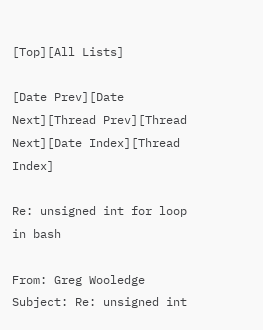[Top][All Lists]

[Date Prev][Date Next][Thread Prev][Thread Next][Date Index][Thread Index]

Re: unsigned int for loop in bash

From: Greg Wooledge
Subject: Re: unsigned int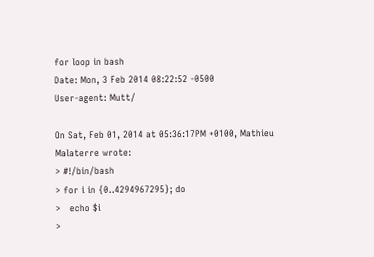for loop in bash
Date: Mon, 3 Feb 2014 08:22:52 -0500
User-agent: Mutt/

On Sat, Feb 01, 2014 at 05:36:17PM +0100, Mathieu Malaterre wrote:
> #!/bin/bash
> for i in {0..4294967295}; do
>   echo $i
>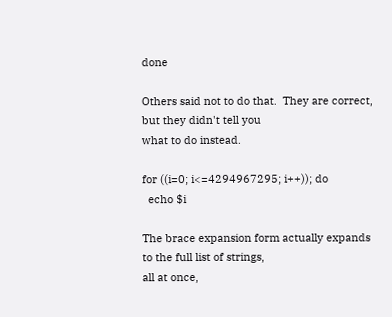done

Others said not to do that.  They are correct, but they didn't tell you
what to do instead.

for ((i=0; i<=4294967295; i++)); do
  echo $i

The brace expansion form actually expands to the full list of strings,
all at once,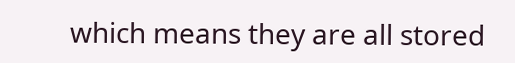which means they are all stored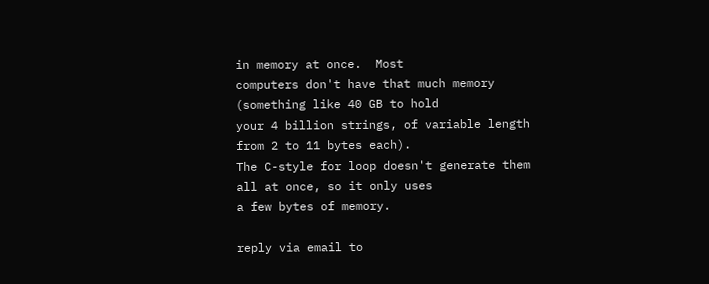in memory at once.  Most
computers don't have that much memory (something like 40 GB to hold
your 4 billion strings, of variable length from 2 to 11 bytes each).
The C-style for loop doesn't generate them all at once, so it only uses
a few bytes of memory.

reply via email to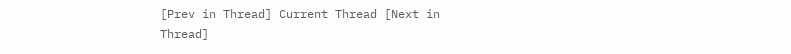[Prev in Thread] Current Thread [Next in Thread]